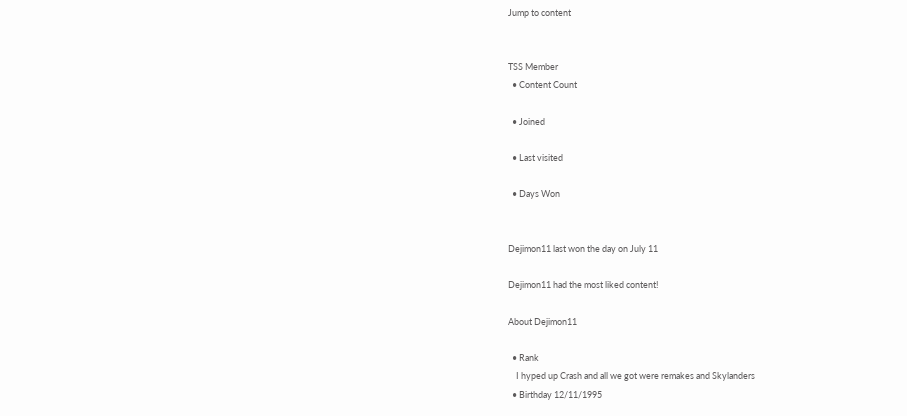Jump to content


TSS Member
  • Content Count

  • Joined

  • Last visited

  • Days Won


Dejimon11 last won the day on July 11

Dejimon11 had the most liked content!

About Dejimon11

  • Rank
    I hyped up Crash and all we got were remakes and Skylanders
  • Birthday 12/11/1995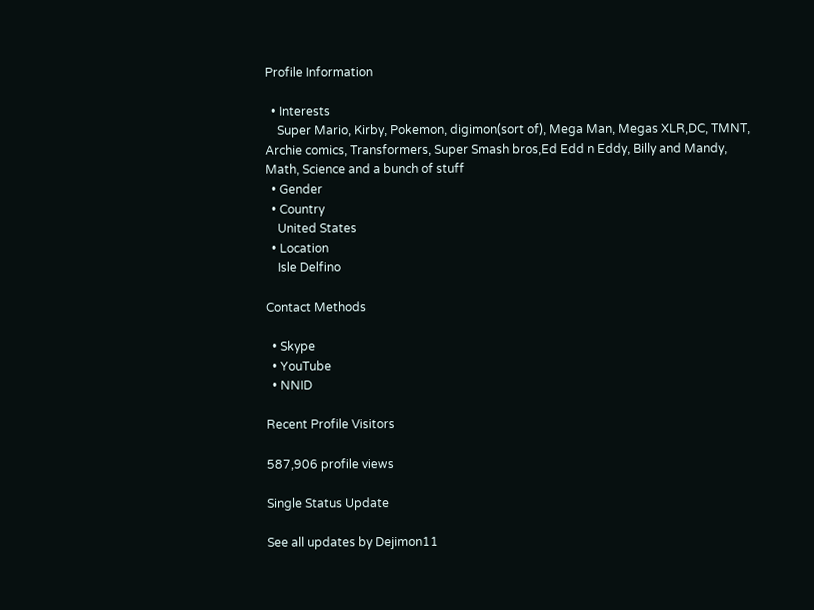Profile Information

  • Interests
    Super Mario, Kirby, Pokemon, digimon(sort of), Mega Man, Megas XLR,DC, TMNT, Archie comics, Transformers, Super Smash bros,Ed Edd n Eddy, Billy and Mandy, Math, Science and a bunch of stuff
  • Gender
  • Country
    United States
  • Location
    Isle Delfino

Contact Methods

  • Skype
  • YouTube
  • NNID

Recent Profile Visitors

587,906 profile views

Single Status Update

See all updates by Dejimon11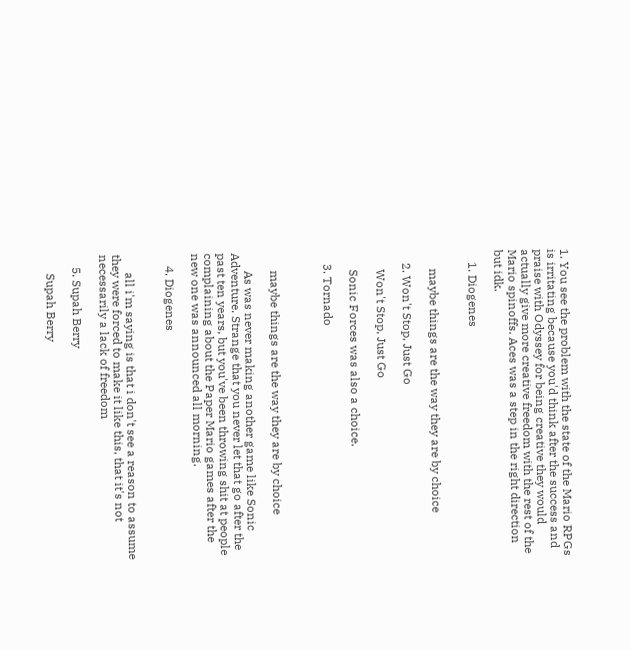1. You see the problem with the state of the Mario RPGs is irritating because you'd think after the success and praise with Odyssey for being creative they would actually give more creative freedom with the rest of the Mario spinoffs. Aces was a step in the right direction but idk.

    1. Diogenes


      maybe things are the way they are by choice

    2. Won't Stop, Just Go

      Won't Stop, Just Go

      Sonic Forces was also a choice.

    3. Tornado



      maybe things are the way they are by choice

      As was never making another game like Sonic Adventure. Strange that you never let that go after the past ten years, but you've been throwing shit at people complaining about the Paper Mario games after the new one was announced all morning.

    4. Diogenes


      all i'm saying is that i don't see a reason to assume they were forced to make it like this, that it's not necessarily a lack of freedom

    5. Supah Berry

      Supah Berry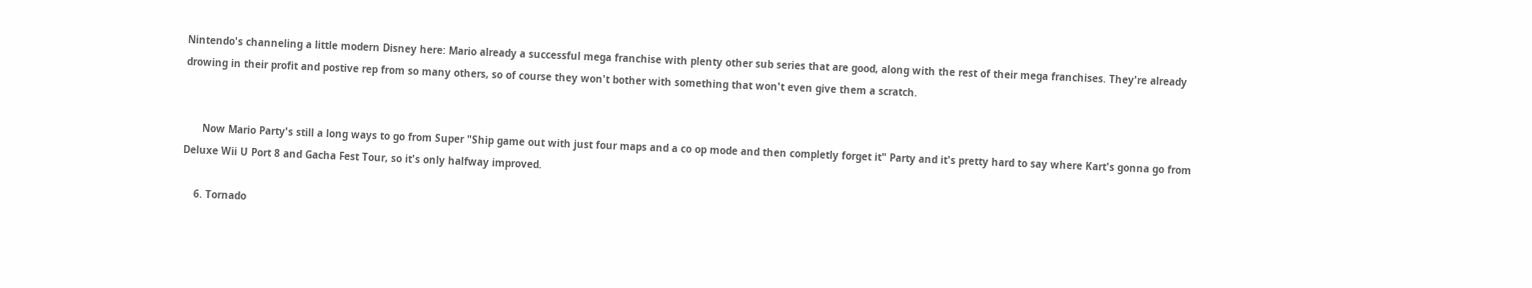Nintendo's channeling a little modern Disney here: Mario already a successful mega franchise with plenty other sub series that are good, along with the rest of their mega franchises. They're already drowing in their profit and postive rep from so many others, so of course they won't bother with something that won't even give them a scratch.


      Now Mario Party's still a long ways to go from Super "Ship game out with just four maps and a co op mode and then completly forget it" Party and it's pretty hard to say where Kart's gonna go from Deluxe Wii U Port 8 and Gacha Fest Tour, so it's only halfway improved.

    6. Tornado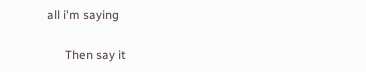all i'm saying

      Then say it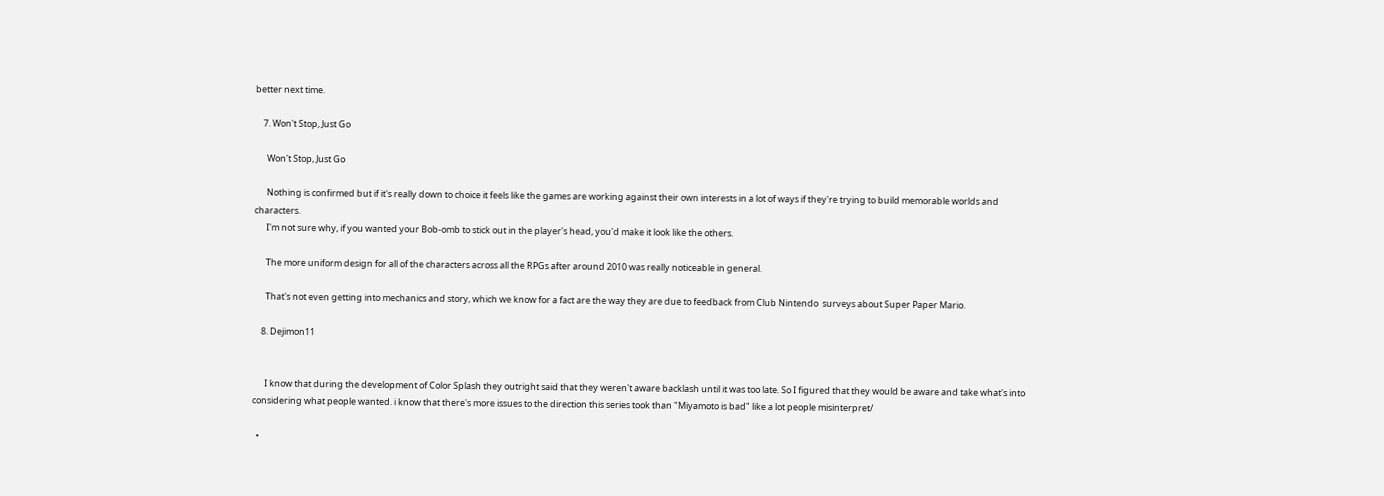better next time.

    7. Won't Stop, Just Go

      Won't Stop, Just Go

      Nothing is confirmed but if it's really down to choice it feels like the games are working against their own interests in a lot of ways if they're trying to build memorable worlds and characters.
      I'm not sure why, if you wanted your Bob-omb to stick out in the player's head, you'd make it look like the others.

      The more uniform design for all of the characters across all the RPGs after around 2010 was really noticeable in general.

      That's not even getting into mechanics and story, which we know for a fact are the way they are due to feedback from Club Nintendo  surveys about Super Paper Mario.

    8. Dejimon11


      I know that during the development of Color Splash they outright said that they weren't aware backlash until it was too late. So I figured that they would be aware and take what's into considering what people wanted. i know that there's more issues to the direction this series took than "Miyamoto is bad" like a lot people misinterpret/

  •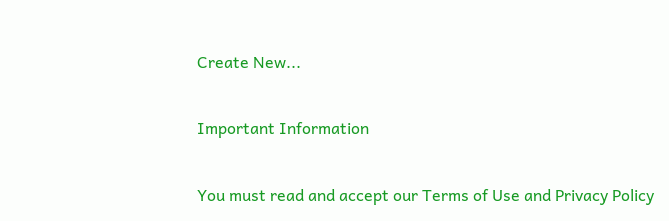Create New...

Important Information

You must read and accept our Terms of Use and Privacy Policy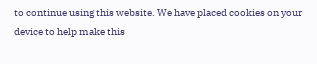to continue using this website. We have placed cookies on your device to help make this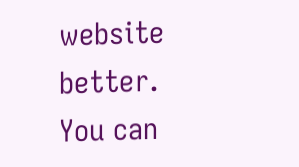website better. You can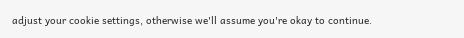adjust your cookie settings, otherwise we'll assume you're okay to continue.